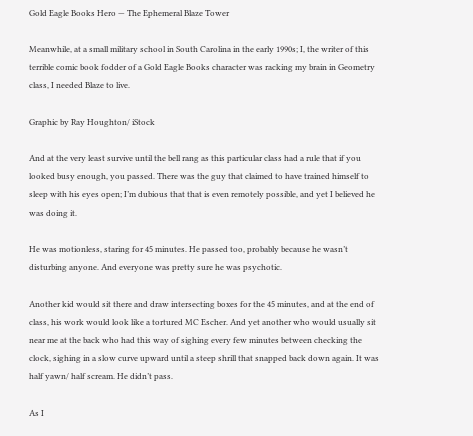Gold Eagle Books Hero — The Ephemeral Blaze Tower

Meanwhile, at a small military school in South Carolina in the early 1990s; I, the writer of this terrible comic book fodder of a Gold Eagle Books character was racking my brain in Geometry class, I needed Blaze to live.

Graphic by Ray Houghton/ iStock

And at the very least survive until the bell rang as this particular class had a rule that if you looked busy enough, you passed. There was the guy that claimed to have trained himself to sleep with his eyes open; I’m dubious that that is even remotely possible, and yet I believed he was doing it.

He was motionless, staring for 45 minutes. He passed too, probably because he wasn’t disturbing anyone. And everyone was pretty sure he was psychotic.

Another kid would sit there and draw intersecting boxes for the 45 minutes, and at the end of class, his work would look like a tortured MC Escher. And yet another who would usually sit near me at the back who had this way of sighing every few minutes between checking the clock, sighing in a slow curve upward until a steep shrill that snapped back down again. It was half yawn/ half scream. He didn’t pass.

As I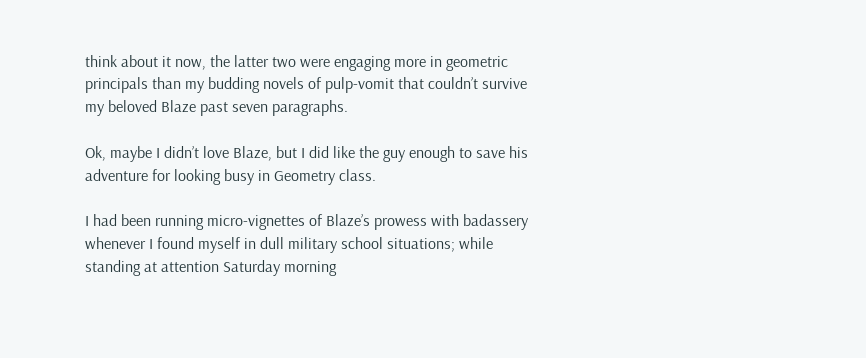think about it now, the latter two were engaging more in geometric principals than my budding novels of pulp-vomit that couldn’t survive my beloved Blaze past seven paragraphs.

Ok, maybe I didn’t love Blaze, but I did like the guy enough to save his adventure for looking busy in Geometry class.

I had been running micro-vignettes of Blaze’s prowess with badassery whenever I found myself in dull military school situations; while standing at attention Saturday morning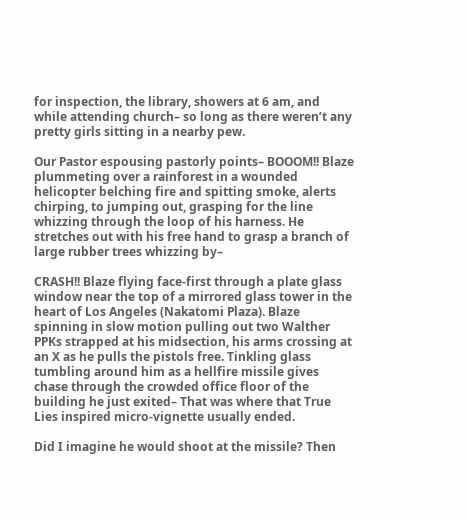for inspection, the library, showers at 6 am, and while attending church– so long as there weren’t any pretty girls sitting in a nearby pew.

Our Pastor espousing pastorly points– BOOOM!! Blaze plummeting over a rainforest in a wounded helicopter belching fire and spitting smoke, alerts chirping, to jumping out, grasping for the line whizzing through the loop of his harness. He stretches out with his free hand to grasp a branch of large rubber trees whizzing by–

CRASH!! Blaze flying face-first through a plate glass window near the top of a mirrored glass tower in the heart of Los Angeles (Nakatomi Plaza). Blaze spinning in slow motion pulling out two Walther PPKs strapped at his midsection, his arms crossing at an X as he pulls the pistols free. Tinkling glass tumbling around him as a hellfire missile gives chase through the crowded office floor of the building he just exited– That was where that True Lies inspired micro-vignette usually ended.

Did I imagine he would shoot at the missile? Then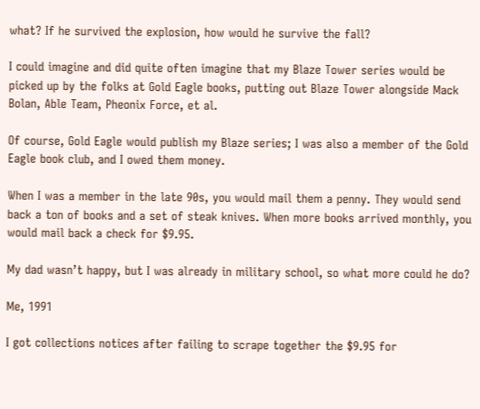what? If he survived the explosion, how would he survive the fall?

I could imagine and did quite often imagine that my Blaze Tower series would be picked up by the folks at Gold Eagle books, putting out Blaze Tower alongside Mack Bolan, Able Team, Pheonix Force, et al.

Of course, Gold Eagle would publish my Blaze series; I was also a member of the Gold Eagle book club, and I owed them money.

When I was a member in the late 90s, you would mail them a penny. They would send back a ton of books and a set of steak knives. When more books arrived monthly, you would mail back a check for $9.95.

My dad wasn’t happy, but I was already in military school, so what more could he do?

Me, 1991

I got collections notices after failing to scrape together the $9.95 for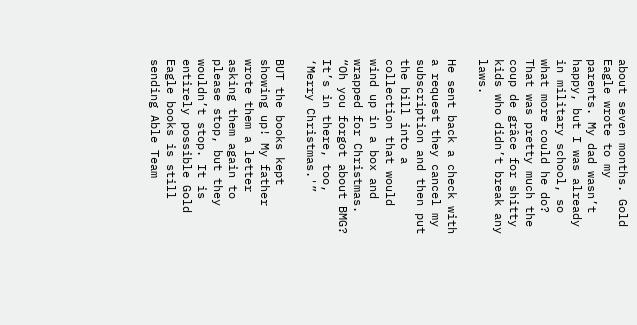about seven months. Gold Eagle wrote to my parents. My dad wasn’t happy, but I was already in military school, so what more could he do? That was pretty much the coup de grâce for shitty kids who didn’t break any laws.

He sent back a check with a request they cancel my subscription and then put the bill into a collection that would wind up in a box and wrapped for Christmas. “Oh you forgot about BMG? It’s in there, too, ‘Merry Christmas.'”

BUT the books kept showing up! My father wrote them a letter asking them again to please stop, but they wouldn’t stop. It is entirely possible Gold Eagle books is still sending Able Team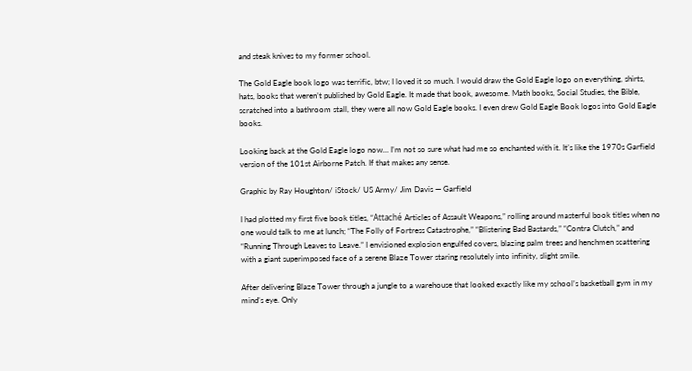and steak knives to my former school.

The Gold Eagle book logo was terrific, btw; I loved it so much. I would draw the Gold Eagle logo on everything, shirts, hats, books that weren’t published by Gold Eagle. It made that book, awesome. Math books, Social Studies, the Bible, scratched into a bathroom stall, they were all now Gold Eagle books. I even drew Gold Eagle Book logos into Gold Eagle books.

Looking back at the Gold Eagle logo now… I’m not so sure what had me so enchanted with it. It’s like the 1970s Garfield version of the 101st Airborne Patch. If that makes any sense.

Graphic by Ray Houghton/ iStock/ US Army/ Jim Davis — Garfield

I had plotted my first five book titles, “Attaché Articles of Assault Weapons,” rolling around masterful book titles when no one would talk to me at lunch; “The Folly of Fortress Catastrophe,” “Blistering Bad Bastards,” “Contra Clutch,” and “Running Through Leaves to Leave.” I envisioned explosion engulfed covers, blazing palm trees and henchmen scattering with a giant superimposed face of a serene Blaze Tower staring resolutely into infinity, slight smile.

After delivering Blaze Tower through a jungle to a warehouse that looked exactly like my school’s basketball gym in my mind’s eye. Only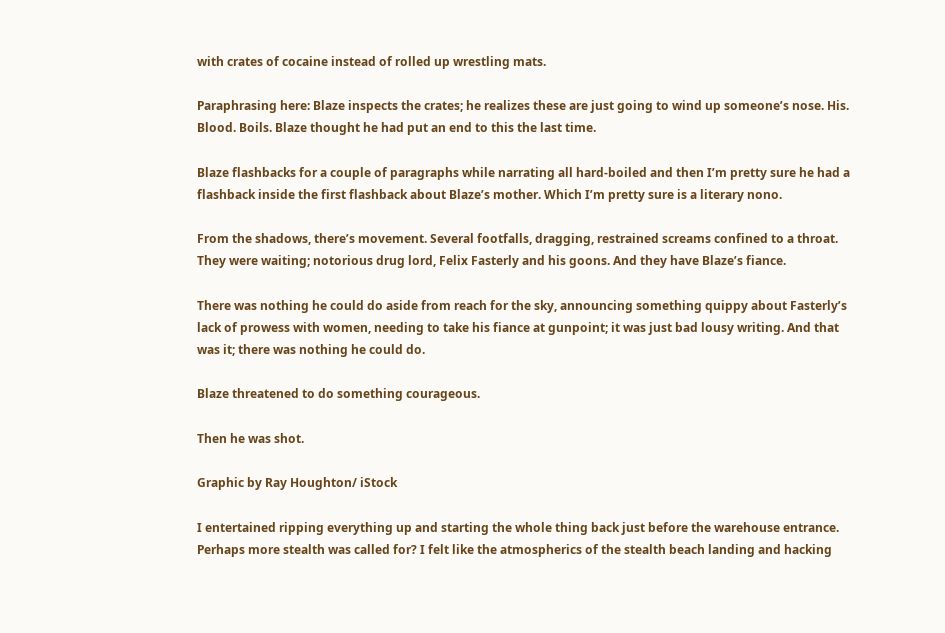with crates of cocaine instead of rolled up wrestling mats.

Paraphrasing here: Blaze inspects the crates; he realizes these are just going to wind up someone’s nose. His. Blood. Boils. Blaze thought he had put an end to this the last time.

Blaze flashbacks for a couple of paragraphs while narrating all hard-boiled and then I’m pretty sure he had a flashback inside the first flashback about Blaze’s mother. Which I’m pretty sure is a literary nono.

From the shadows, there’s movement. Several footfalls, dragging, restrained screams confined to a throat. They were waiting; notorious drug lord, Felix Fasterly and his goons. And they have Blaze’s fiance.

There was nothing he could do aside from reach for the sky, announcing something quippy about Fasterly’s lack of prowess with women, needing to take his fiance at gunpoint; it was just bad lousy writing. And that was it; there was nothing he could do.

Blaze threatened to do something courageous.

Then he was shot.

Graphic by Ray Houghton/ iStock

I entertained ripping everything up and starting the whole thing back just before the warehouse entrance. Perhaps more stealth was called for? I felt like the atmospherics of the stealth beach landing and hacking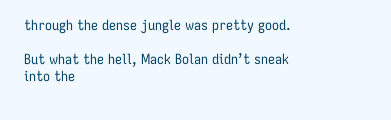through the dense jungle was pretty good.

But what the hell, Mack Bolan didn’t sneak into the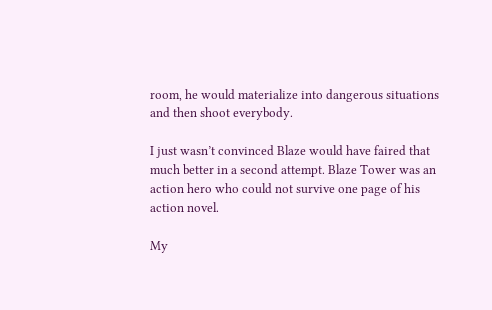room, he would materialize into dangerous situations and then shoot everybody.

I just wasn’t convinced Blaze would have faired that much better in a second attempt. Blaze Tower was an action hero who could not survive one page of his action novel.

My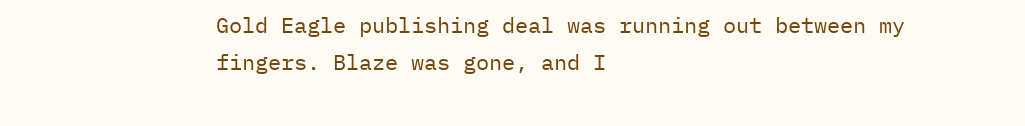Gold Eagle publishing deal was running out between my fingers. Blaze was gone, and I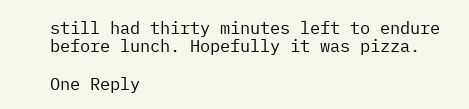still had thirty minutes left to endure before lunch. Hopefully it was pizza.

One Reply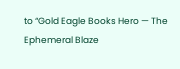to “Gold Eagle Books Hero — The Ephemeral Blaze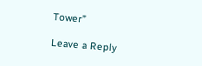Tower”

Leave a Reply